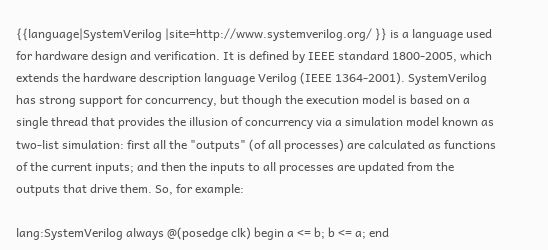{{language|SystemVerilog |site=http://www.systemverilog.org/ }} is a language used for hardware design and verification. It is defined by IEEE standard 1800-2005, which extends the hardware description language Verilog (IEEE 1364-2001). SystemVerilog has strong support for concurrency, but though the execution model is based on a single thread that provides the illusion of concurrency via a simulation model known as two-list simulation: first all the "outputs" (of all processes) are calculated as functions of the current inputs; and then the inputs to all processes are updated from the outputs that drive them. So, for example:

lang:SystemVerilog always @(posedge clk) begin a <= b; b <= a; end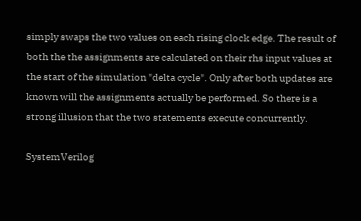simply swaps the two values on each rising clock edge. The result of both the the assignments are calculated on their rhs input values at the start of the simulation "delta cycle". Only after both updates are known will the assignments actually be performed. So there is a strong illusion that the two statements execute concurrently.

SystemVerilog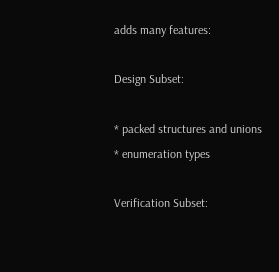adds many features:

Design Subset:

* packed structures and unions
* enumeration types

Verification Subset: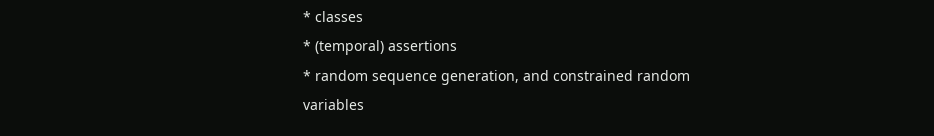* classes
* (temporal) assertions
* random sequence generation, and constrained random variables